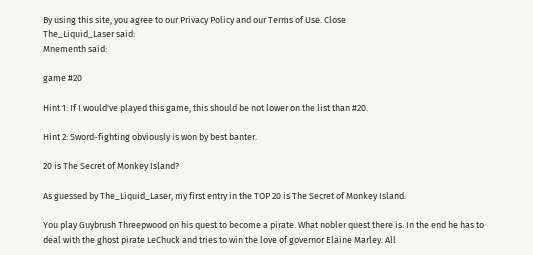By using this site, you agree to our Privacy Policy and our Terms of Use. Close
The_Liquid_Laser said:
Mnementh said:

game #20

Hint 1: If I would've played this game, this should be not lower on the list than #20.

Hint 2: Sword-fighting obviously is won by best banter.

20 is The Secret of Monkey Island?

As guessed by The_Liquid_Laser, my first entry in the TOP 20 is The Secret of Monkey Island.

You play Guybrush Threepwood on his quest to become a pirate. What nobler quest there is. In the end he has to deal with the ghost pirate LeChuck and tries to win the love of governor Elaine Marley. All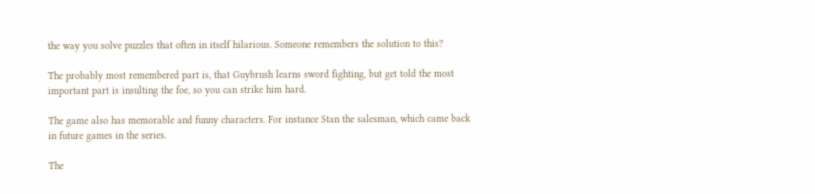the way you solve puzzles that often in itself hilarious. Someone remembers the solution to this?

The probably most remembered part is, that Guybrush learns sword fighting, but get told the most important part is insulting the foe, so you can strike him hard.

The game also has memorable and funny characters. For instance Stan the salesman, which came back in future games in the series.

The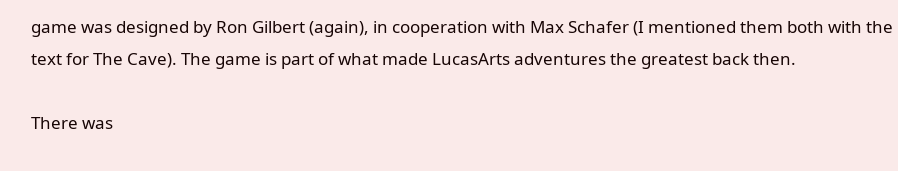game was designed by Ron Gilbert (again), in cooperation with Max Schafer (I mentioned them both with the text for The Cave). The game is part of what made LucasArts adventures the greatest back then.

There was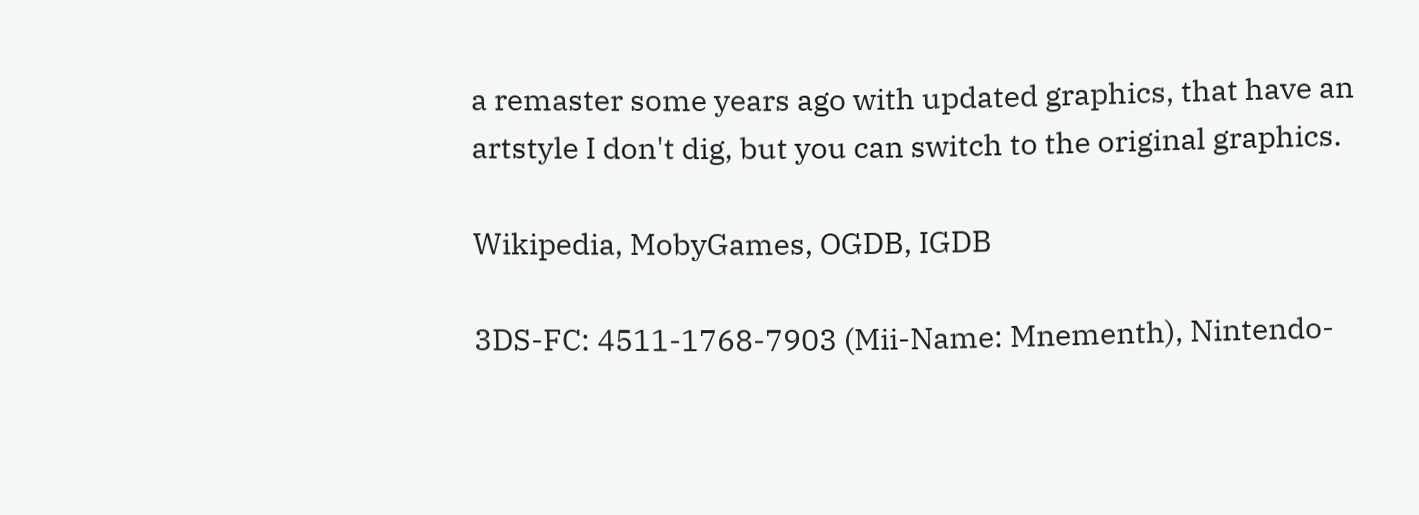a remaster some years ago with updated graphics, that have an artstyle I don't dig, but you can switch to the original graphics.

Wikipedia, MobyGames, OGDB, IGDB

3DS-FC: 4511-1768-7903 (Mii-Name: Mnementh), Nintendo-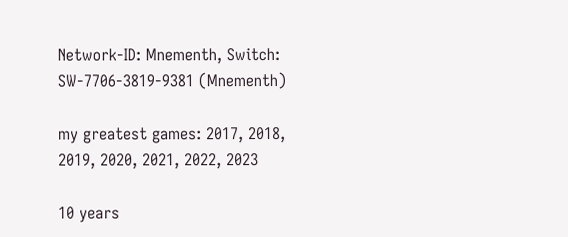Network-ID: Mnementh, Switch: SW-7706-3819-9381 (Mnementh)

my greatest games: 2017, 2018, 2019, 2020, 2021, 2022, 2023

10 years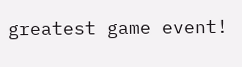greatest game event!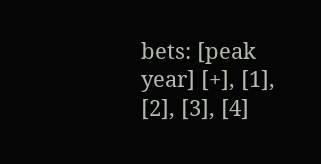bets: [peak year] [+], [1], [2], [3], [4]